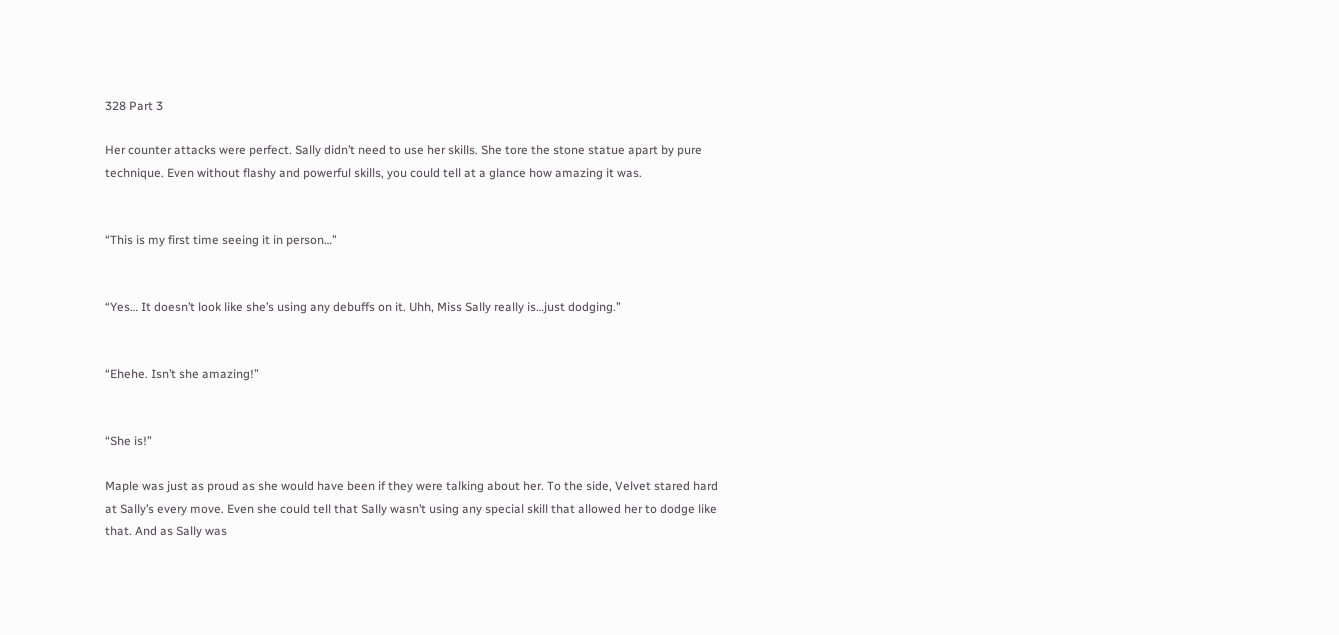328 Part 3

Her counter attacks were perfect. Sally didn’t need to use her skills. She tore the stone statue apart by pure technique. Even without flashy and powerful skills, you could tell at a glance how amazing it was.


“This is my first time seeing it in person…”


“Yes… It doesn’t look like she’s using any debuffs on it. Uhh, Miss Sally really is…just dodging.”


“Ehehe. Isn’t she amazing!”


“She is!”

Maple was just as proud as she would have been if they were talking about her. To the side, Velvet stared hard at Sally’s every move. Even she could tell that Sally wasn’t using any special skill that allowed her to dodge like that. And as Sally was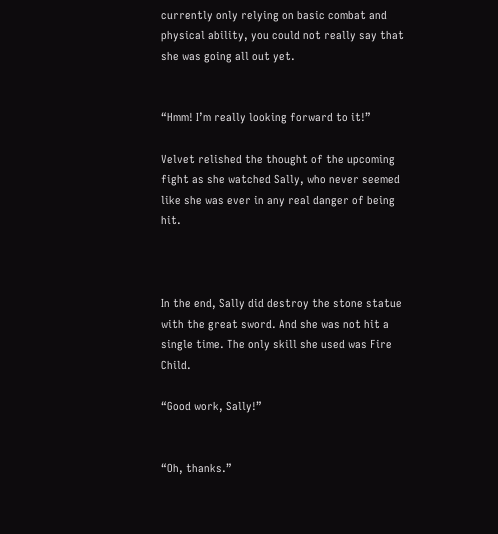currently only relying on basic combat and physical ability, you could not really say that she was going all out yet.


“Hmm! I’m really looking forward to it!”

Velvet relished the thought of the upcoming fight as she watched Sally, who never seemed like she was ever in any real danger of being hit.



In the end, Sally did destroy the stone statue with the great sword. And she was not hit a single time. The only skill she used was Fire Child.

“Good work, Sally!”


“Oh, thanks.”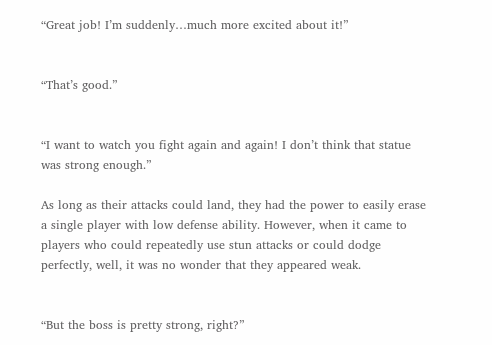“Great job! I’m suddenly…much more excited about it!”


“That’s good.”


“I want to watch you fight again and again! I don’t think that statue was strong enough.”

As long as their attacks could land, they had the power to easily erase a single player with low defense ability. However, when it came to players who could repeatedly use stun attacks or could dodge perfectly, well, it was no wonder that they appeared weak.


“But the boss is pretty strong, right?”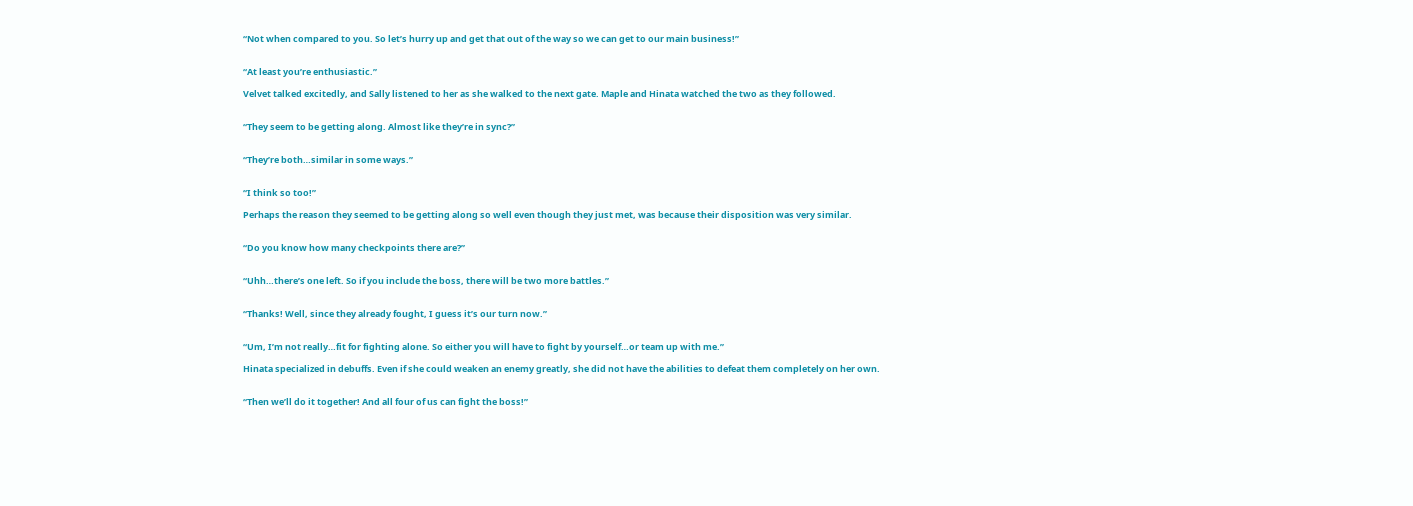“Not when compared to you. So let’s hurry up and get that out of the way so we can get to our main business!”


“At least you’re enthusiastic.”

Velvet talked excitedly, and Sally listened to her as she walked to the next gate. Maple and Hinata watched the two as they followed.


“They seem to be getting along. Almost like they’re in sync?”


“They’re both…similar in some ways.”


“I think so too!”

Perhaps the reason they seemed to be getting along so well even though they just met, was because their disposition was very similar.


“Do you know how many checkpoints there are?”


“Uhh…there’s one left. So if you include the boss, there will be two more battles.”


“Thanks! Well, since they already fought, I guess it’s our turn now.”


“Um, I’m not really…fit for fighting alone. So either you will have to fight by yourself…or team up with me.”

Hinata specialized in debuffs. Even if she could weaken an enemy greatly, she did not have the abilities to defeat them completely on her own.


“Then we’ll do it together! And all four of us can fight the boss!”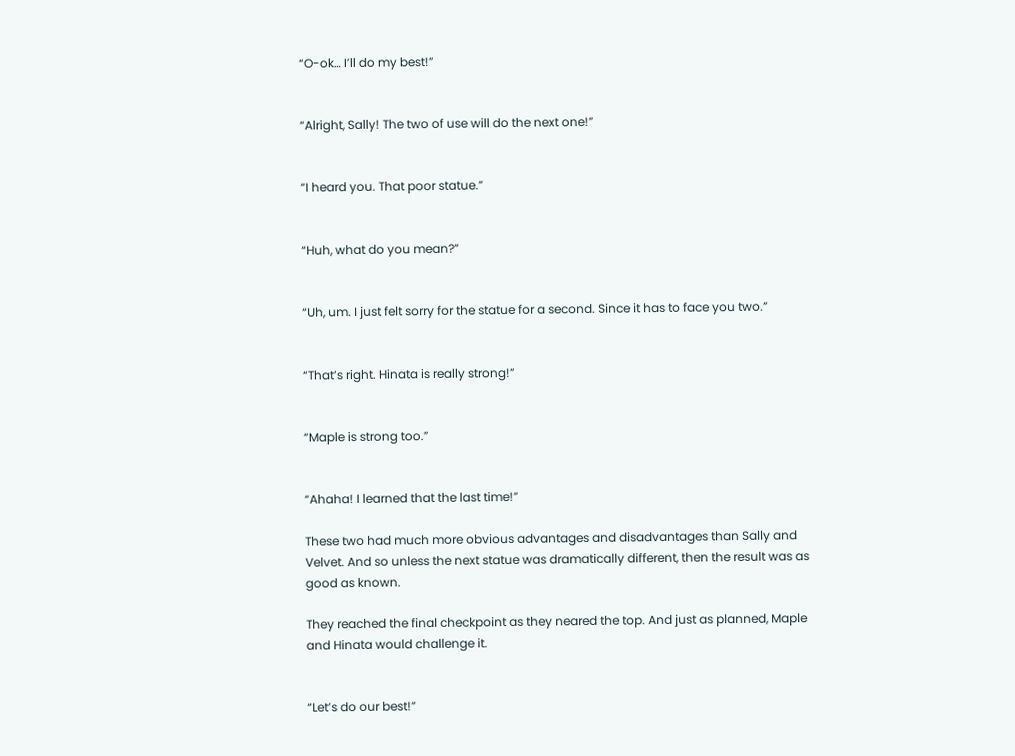“O-ok… I’ll do my best!”


“Alright, Sally! The two of use will do the next one!”


“I heard you. That poor statue.”


“Huh, what do you mean?”


“Uh, um. I just felt sorry for the statue for a second. Since it has to face you two.”


“That’s right. Hinata is really strong!”


“Maple is strong too.”


“Ahaha! I learned that the last time!”

These two had much more obvious advantages and disadvantages than Sally and Velvet. And so unless the next statue was dramatically different, then the result was as good as known.

They reached the final checkpoint as they neared the top. And just as planned, Maple and Hinata would challenge it.


“Let’s do our best!”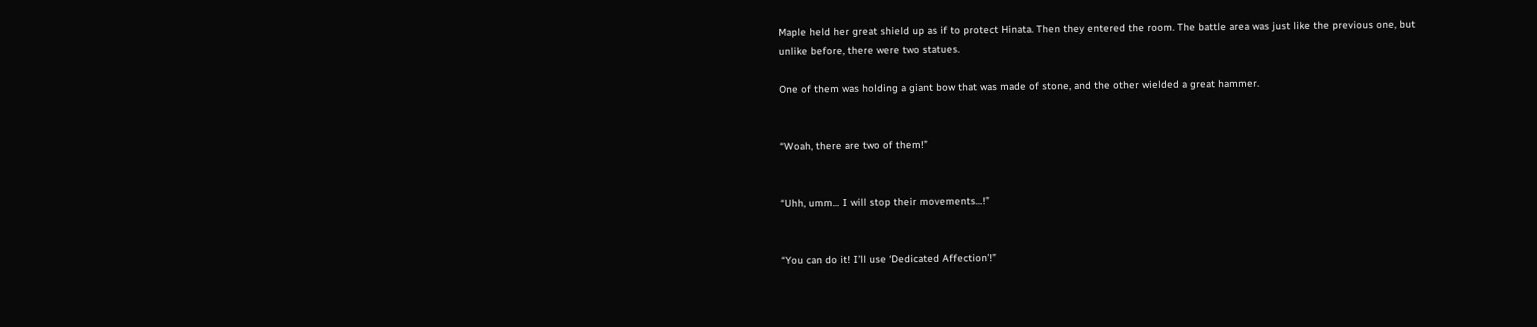Maple held her great shield up as if to protect Hinata. Then they entered the room. The battle area was just like the previous one, but unlike before, there were two statues.

One of them was holding a giant bow that was made of stone, and the other wielded a great hammer.


“Woah, there are two of them!”


“Uhh, umm… I will stop their movements…!”


“You can do it! I’ll use ‘Dedicated Affection’!”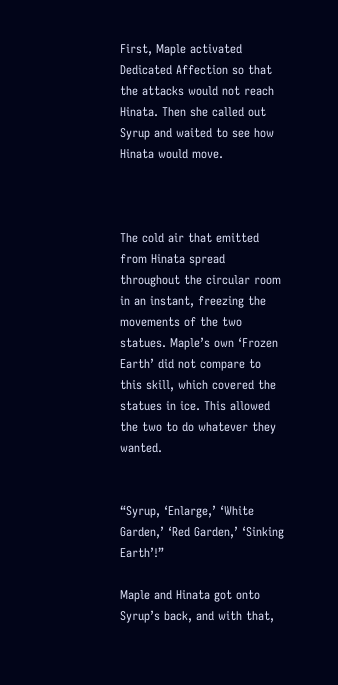First, Maple activated Dedicated Affection so that the attacks would not reach Hinata. Then she called out Syrup and waited to see how Hinata would move.



The cold air that emitted from Hinata spread throughout the circular room in an instant, freezing the movements of the two statues. Maple’s own ‘Frozen Earth’ did not compare to this skill, which covered the statues in ice. This allowed the two to do whatever they wanted.


“Syrup, ‘Enlarge,’ ‘White Garden,’ ‘Red Garden,’ ‘Sinking Earth’!”

Maple and Hinata got onto Syrup’s back, and with that,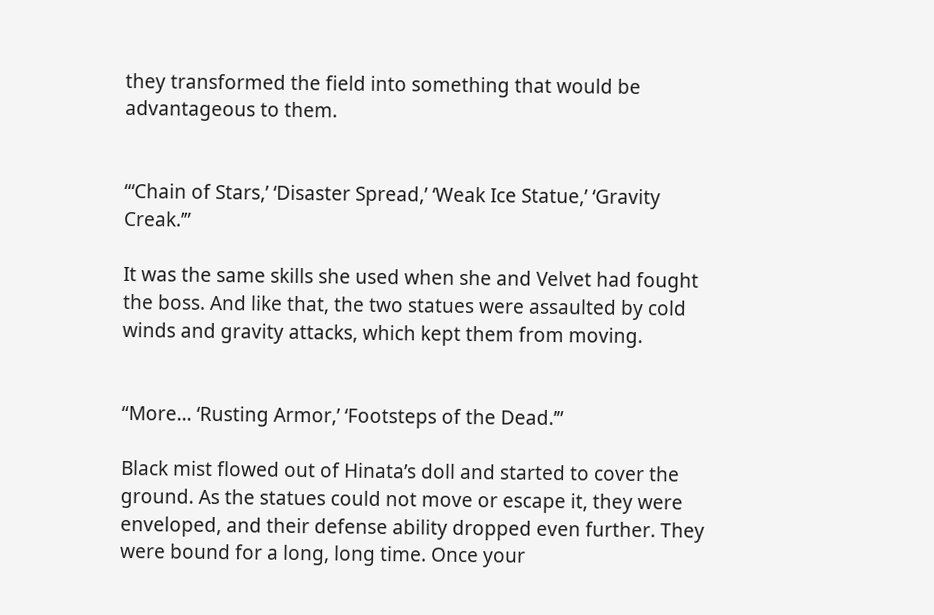they transformed the field into something that would be advantageous to them.


“‘Chain of Stars,’ ‘Disaster Spread,’ ‘Weak Ice Statue,’ ‘Gravity Creak.’”

It was the same skills she used when she and Velvet had fought the boss. And like that, the two statues were assaulted by cold winds and gravity attacks, which kept them from moving.


“More… ‘Rusting Armor,’ ‘Footsteps of the Dead.’”

Black mist flowed out of Hinata’s doll and started to cover the ground. As the statues could not move or escape it, they were enveloped, and their defense ability dropped even further. They were bound for a long, long time. Once your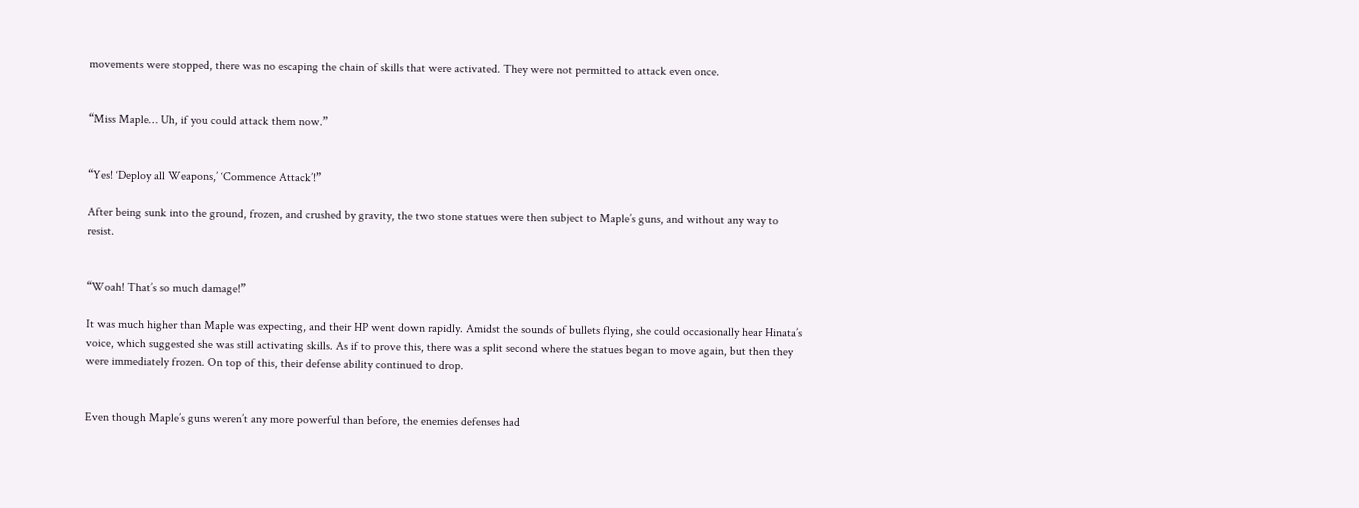movements were stopped, there was no escaping the chain of skills that were activated. They were not permitted to attack even once.


“Miss Maple… Uh, if you could attack them now.”


“Yes! ‘Deploy all Weapons,’ ‘Commence Attack’!”

After being sunk into the ground, frozen, and crushed by gravity, the two stone statues were then subject to Maple’s guns, and without any way to resist.


“Woah! That’s so much damage!”

It was much higher than Maple was expecting, and their HP went down rapidly. Amidst the sounds of bullets flying, she could occasionally hear Hinata’s voice, which suggested she was still activating skills. As if to prove this, there was a split second where the statues began to move again, but then they were immediately frozen. On top of this, their defense ability continued to drop.


Even though Maple’s guns weren’t any more powerful than before, the enemies defenses had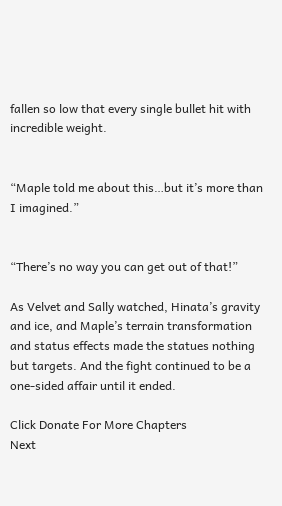fallen so low that every single bullet hit with incredible weight.


“Maple told me about this…but it’s more than I imagined.”


“There’s no way you can get out of that!”

As Velvet and Sally watched, Hinata’s gravity and ice, and Maple’s terrain transformation and status effects made the statues nothing but targets. And the fight continued to be a one-sided affair until it ended.

Click Donate For More Chapters
Next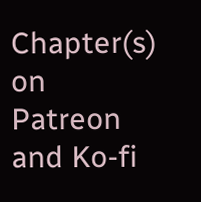Chapter(s) on Patreon and Ko-fi